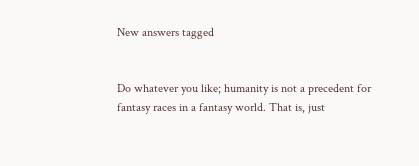New answers tagged


Do whatever you like; humanity is not a precedent for fantasy races in a fantasy world. That is, just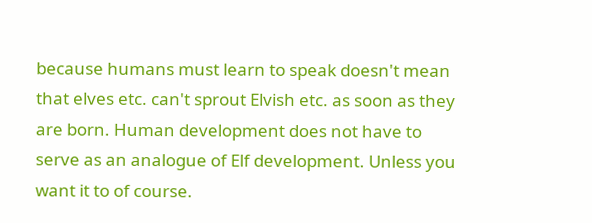because humans must learn to speak doesn't mean that elves etc. can't sprout Elvish etc. as soon as they are born. Human development does not have to serve as an analogue of Elf development. Unless you want it to of course.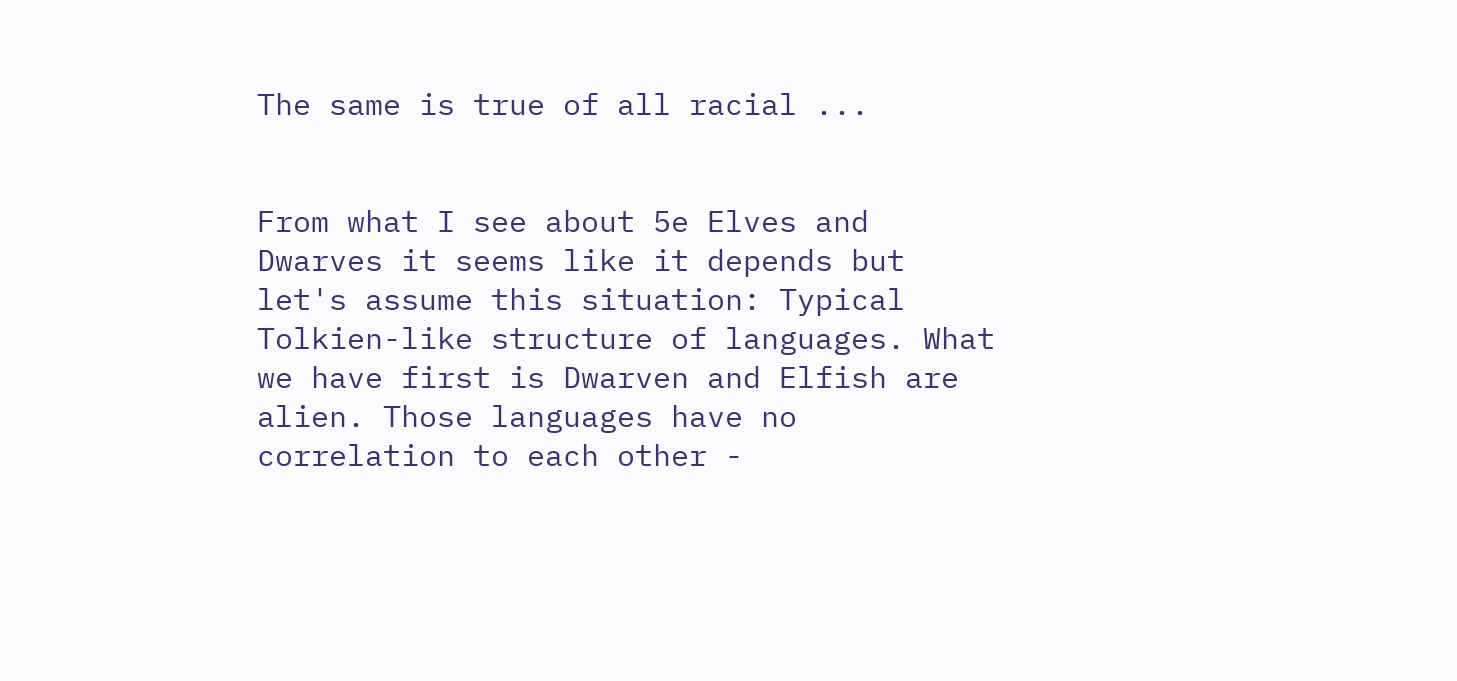The same is true of all racial ...


From what I see about 5e Elves and Dwarves it seems like it depends but let's assume this situation: Typical Tolkien-like structure of languages. What we have first is Dwarven and Elfish are alien. Those languages have no correlation to each other -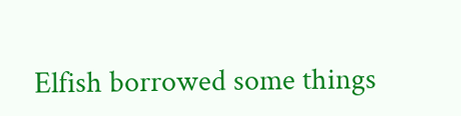Elfish borrowed some things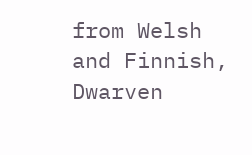from Welsh and Finnish, Dwarven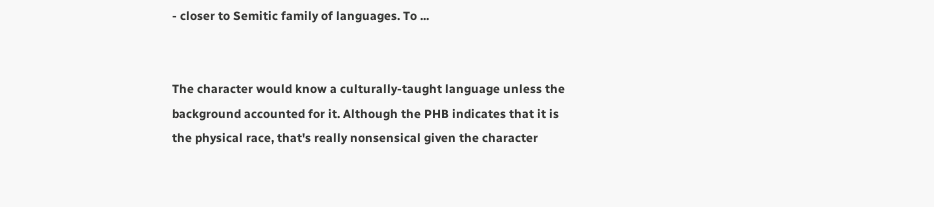- closer to Semitic family of languages. To ...


The character would know a culturally-taught language unless the background accounted for it. Although the PHB indicates that it is the physical race, that's really nonsensical given the character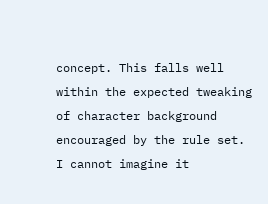concept. This falls well within the expected tweaking of character background encouraged by the rule set. I cannot imagine it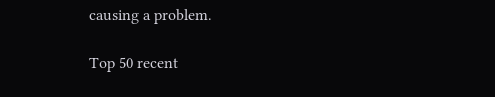causing a problem.

Top 50 recent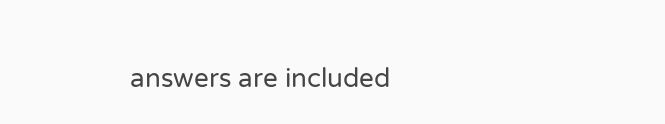answers are included